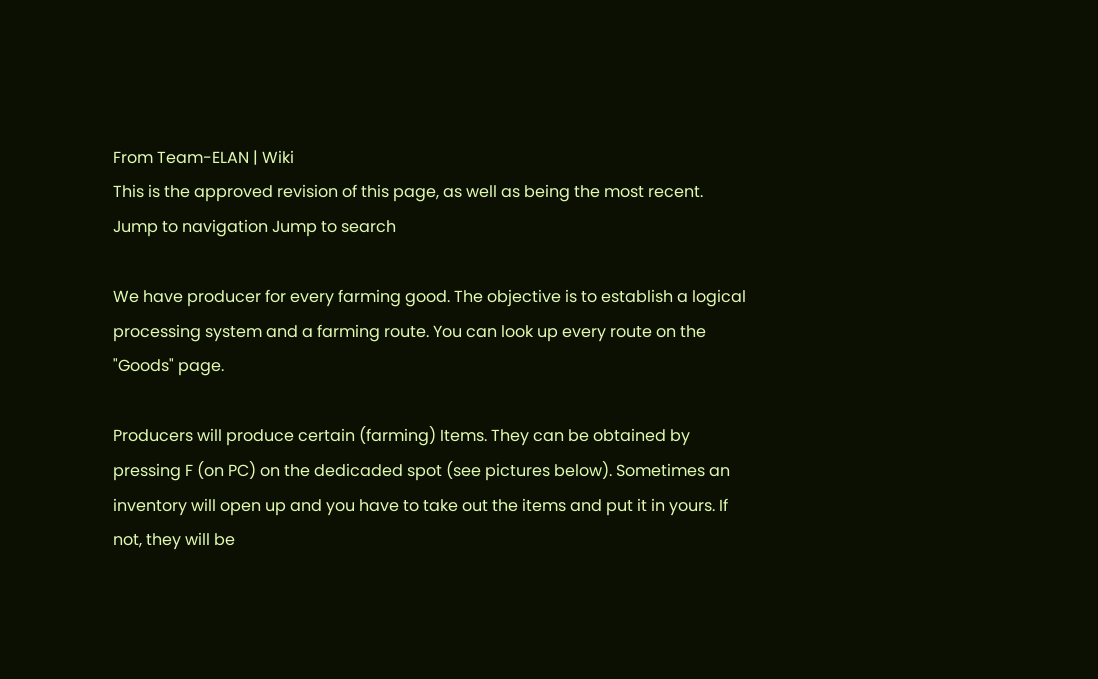From Team-ELAN | Wiki
This is the approved revision of this page, as well as being the most recent.
Jump to navigation Jump to search

We have producer for every farming good. The objective is to establish a logical processing system and a farming route. You can look up every route on the "Goods" page.

Producers will produce certain (farming) Items. They can be obtained by pressing F (on PC) on the dedicaded spot (see pictures below). Sometimes an inventory will open up and you have to take out the items and put it in yours. If not, they will be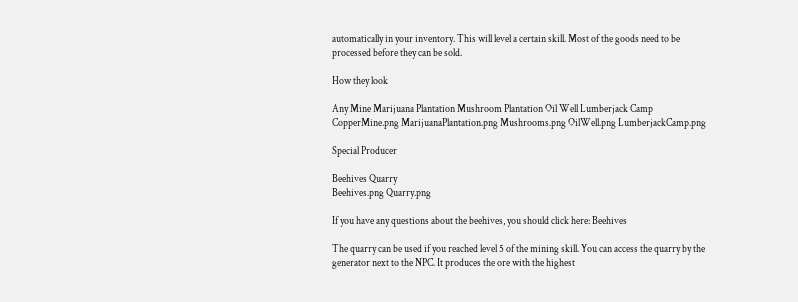automatically in your inventory. This will level a certain skill. Most of the goods need to be processed before they can be sold.

How they look

Any Mine Marijuana Plantation Mushroom Plantation Oil Well Lumberjack Camp
CopperMine.png MarijuanaPlantation.png Mushrooms.png OilWell.png LumberjackCamp.png

Special Producer

Beehives Quarry
Beehives.png Quarry.png

If you have any questions about the beehives, you should click here: Beehives

The quarry can be used if you reached level 5 of the mining skill. You can access the quarry by the generator next to the NPC. It produces the ore with the highest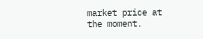market price at the moment.